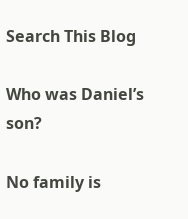Search This Blog

Who was Daniel’s son?

No family is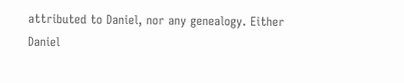attributed to Daniel, nor any genealogy. Either Daniel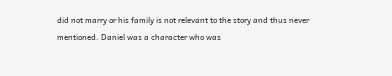did not marry or his family is not relevant to the story and thus never mentioned. Daniel was a character who was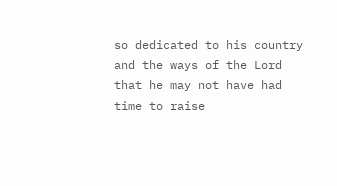so dedicated to his country and the ways of the Lord that he may not have had time to raise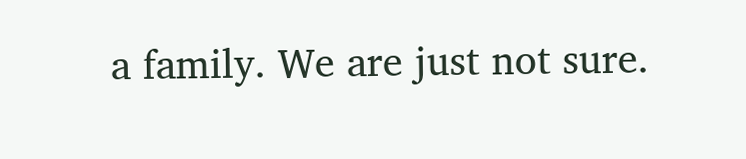a family. We are just not sure.